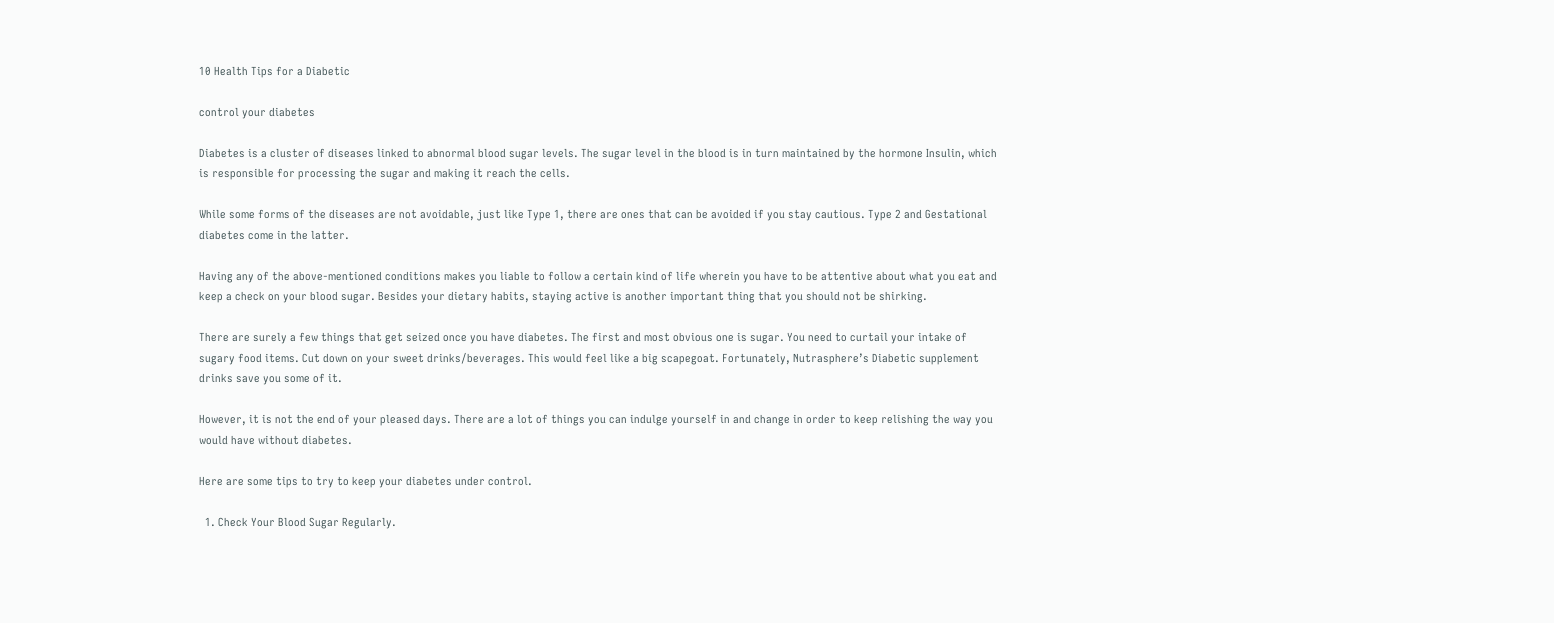10 Health Tips for a Diabetic

control your diabetes

Diabetes is a cluster of diseases linked to abnormal blood sugar levels. The sugar level in the blood is in turn maintained by the hormone Insulin, which is responsible for processing the sugar and making it reach the cells.

While some forms of the diseases are not avoidable, just like Type 1, there are ones that can be avoided if you stay cautious. Type 2 and Gestational diabetes come in the latter.

Having any of the above-mentioned conditions makes you liable to follow a certain kind of life wherein you have to be attentive about what you eat and keep a check on your blood sugar. Besides your dietary habits, staying active is another important thing that you should not be shirking.

There are surely a few things that get seized once you have diabetes. The first and most obvious one is sugar. You need to curtail your intake of sugary food items. Cut down on your sweet drinks/beverages. This would feel like a big scapegoat. Fortunately, Nutrasphere’s Diabetic supplement drinks save you some of it.

However, it is not the end of your pleased days. There are a lot of things you can indulge yourself in and change in order to keep relishing the way you would have without diabetes.

Here are some tips to try to keep your diabetes under control.

  1. Check Your Blood Sugar Regularly.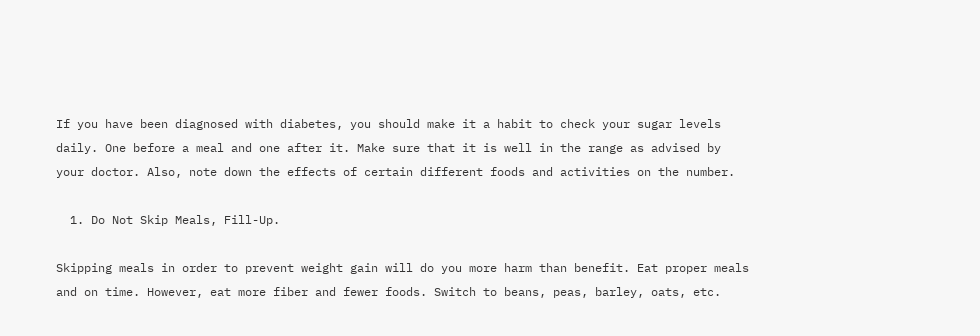If you have been diagnosed with diabetes, you should make it a habit to check your sugar levels daily. One before a meal and one after it. Make sure that it is well in the range as advised by your doctor. Also, note down the effects of certain different foods and activities on the number.

  1. Do Not Skip Meals, Fill-Up.

Skipping meals in order to prevent weight gain will do you more harm than benefit. Eat proper meals and on time. However, eat more fiber and fewer foods. Switch to beans, peas, barley, oats, etc.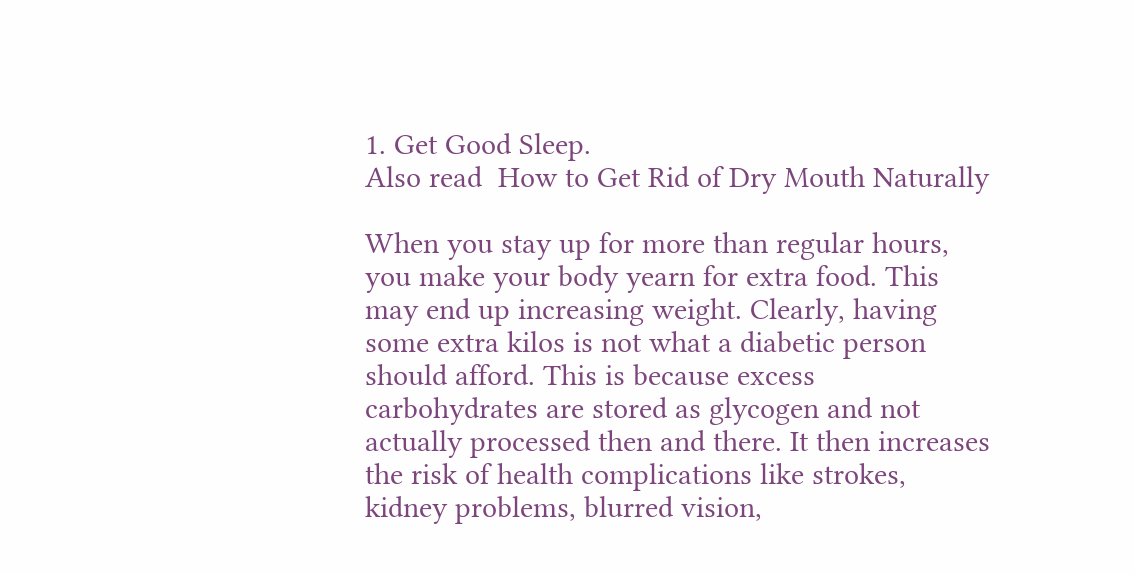1. Get Good Sleep.
Also read  How to Get Rid of Dry Mouth Naturally

When you stay up for more than regular hours, you make your body yearn for extra food. This may end up increasing weight. Clearly, having some extra kilos is not what a diabetic person should afford. This is because excess carbohydrates are stored as glycogen and not actually processed then and there. It then increases the risk of health complications like strokes, kidney problems, blurred vision,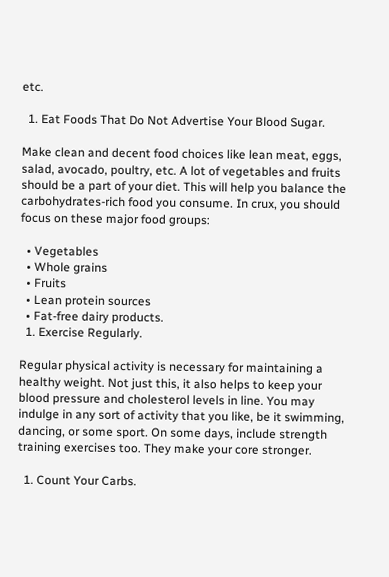etc.

  1. Eat Foods That Do Not Advertise Your Blood Sugar.

Make clean and decent food choices like lean meat, eggs, salad, avocado, poultry, etc. A lot of vegetables and fruits should be a part of your diet. This will help you balance the carbohydrates-rich food you consume. In crux, you should focus on these major food groups:

  • Vegetables
  • Whole grains
  • Fruits
  • Lean protein sources
  • Fat-free dairy products.
  1. Exercise Regularly.

Regular physical activity is necessary for maintaining a healthy weight. Not just this, it also helps to keep your blood pressure and cholesterol levels in line. You may indulge in any sort of activity that you like, be it swimming, dancing, or some sport. On some days, include strength training exercises too. They make your core stronger.

  1. Count Your Carbs.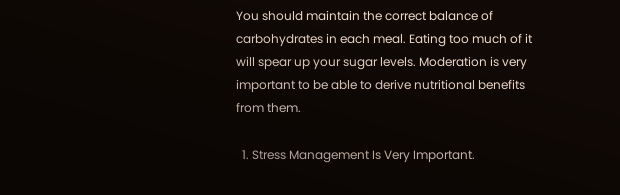You should maintain the correct balance of carbohydrates in each meal. Eating too much of it will spear up your sugar levels. Moderation is very important to be able to derive nutritional benefits from them.

  1. Stress Management Is Very Important.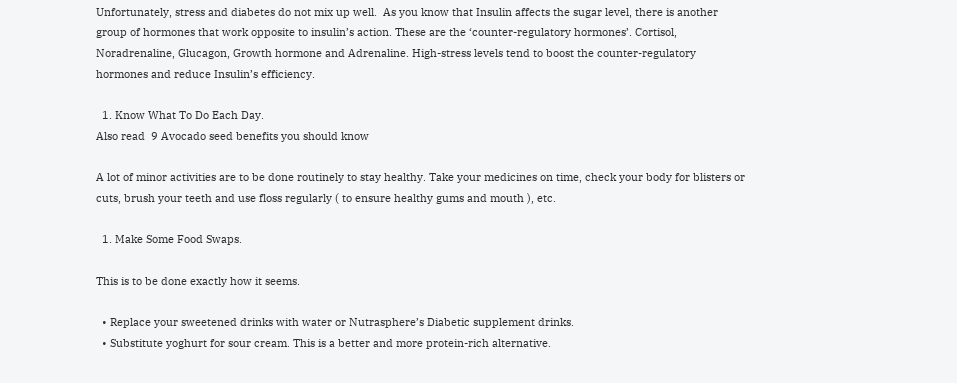Unfortunately, stress and diabetes do not mix up well.  As you know that Insulin affects the sugar level, there is another group of hormones that work opposite to insulin’s action. These are the ‘counter-regulatory hormones’. Cortisol, Noradrenaline, Glucagon, Growth hormone and Adrenaline. High-stress levels tend to boost the counter-regulatory hormones and reduce Insulin’s efficiency.

  1. Know What To Do Each Day.
Also read  9 Avocado seed benefits you should know

A lot of minor activities are to be done routinely to stay healthy. Take your medicines on time, check your body for blisters or cuts, brush your teeth and use floss regularly ( to ensure healthy gums and mouth ), etc.

  1. Make Some Food Swaps.

This is to be done exactly how it seems.

  • Replace your sweetened drinks with water or Nutrasphere’s Diabetic supplement drinks.
  • Substitute yoghurt for sour cream. This is a better and more protein-rich alternative.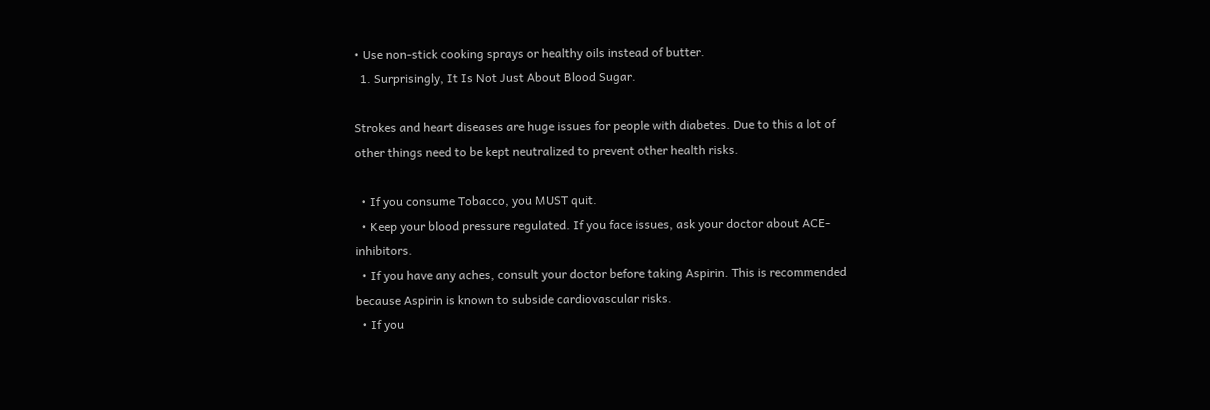• Use non-stick cooking sprays or healthy oils instead of butter.
  1. Surprisingly, It Is Not Just About Blood Sugar.

Strokes and heart diseases are huge issues for people with diabetes. Due to this a lot of other things need to be kept neutralized to prevent other health risks.

  • If you consume Tobacco, you MUST quit.
  • Keep your blood pressure regulated. If you face issues, ask your doctor about ACE- inhibitors.
  • If you have any aches, consult your doctor before taking Aspirin. This is recommended because Aspirin is known to subside cardiovascular risks.
  • If you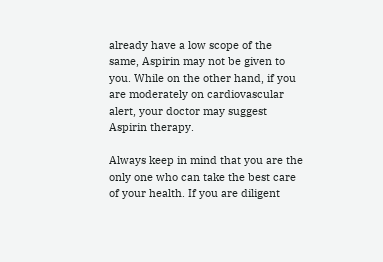already have a low scope of the same, Aspirin may not be given to you. While on the other hand, if you are moderately on cardiovascular alert, your doctor may suggest Aspirin therapy.

Always keep in mind that you are the only one who can take the best care of your health. If you are diligent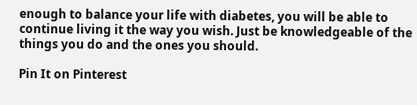enough to balance your life with diabetes, you will be able to continue living it the way you wish. Just be knowledgeable of the things you do and the ones you should.

Pin It on Pinterest